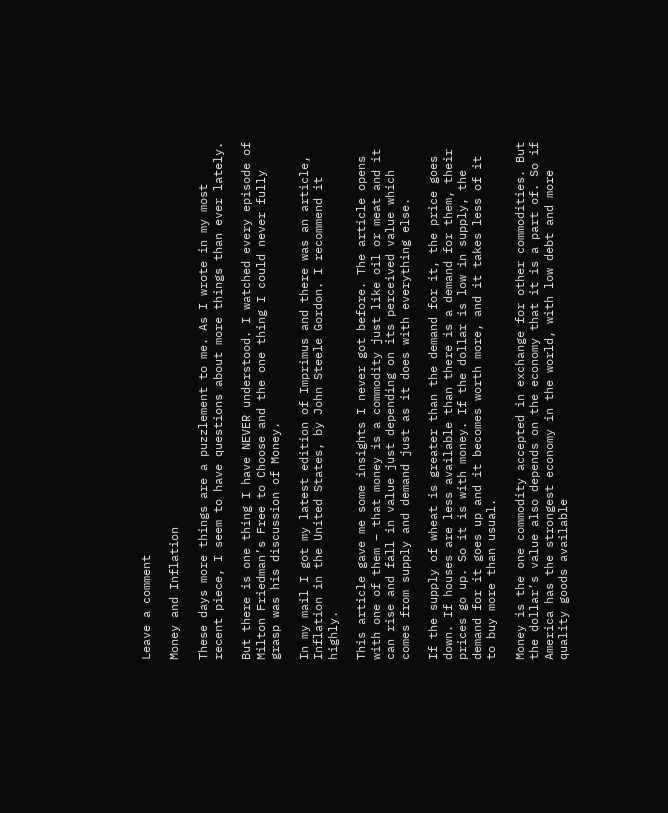Leave a comment

Money and Inflation

These days more things are a puzzlement to me. As I wrote in my most recent piece, I seem to have questions about more things than ever lately.

But there is one thing I have NEVER understood. I watched every episode of Milton Friedman’s Free to Choose and the one thing I could never fully grasp was his discussion of Money.

In my mail I got my latest edition of Imprimus and there was an article, Inflation in the United States, by John Steele Gordon. I recommend it highly.

This article gave me some insights I never got before. The article opens with one of them – that money is a commodity just like oil or meat and it can rise and fall in value just depending on its perceived value which comes from supply and demand just as it does with everything else.

If the supply of wheat is greater than the demand for it, the price goes down. If houses are less available than there is a demand for them, their prices go up. So it is with money. If the dollar is low in supply, the demand for it goes up and it becomes worth more, and it takes less of it to buy more than usual.

Money is the one commodity accepted in exchange for other commodities. But the dollar’s value also depends on the economy that it is a part of. So if America has the strongest economy in the world, with low debt and more quality goods available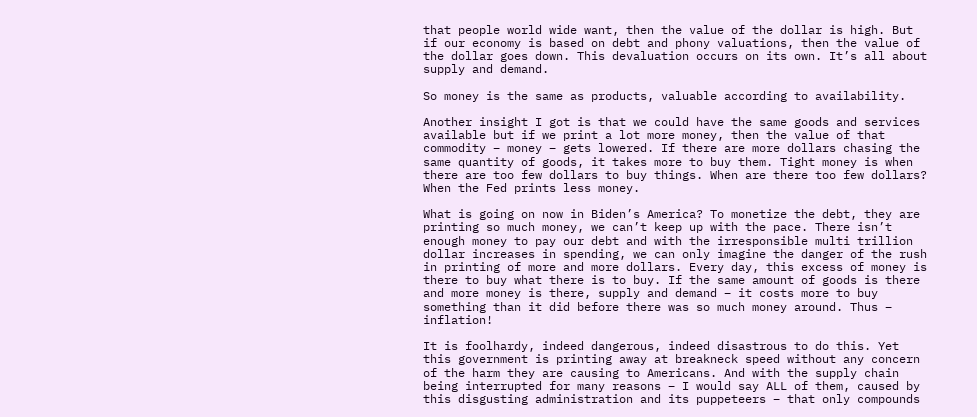that people world wide want, then the value of the dollar is high. But if our economy is based on debt and phony valuations, then the value of the dollar goes down. This devaluation occurs on its own. It’s all about supply and demand.

So money is the same as products, valuable according to availability.

Another insight I got is that we could have the same goods and services available but if we print a lot more money, then the value of that commodity – money – gets lowered. If there are more dollars chasing the same quantity of goods, it takes more to buy them. Tight money is when there are too few dollars to buy things. When are there too few dollars? When the Fed prints less money.

What is going on now in Biden’s America? To monetize the debt, they are printing so much money, we can’t keep up with the pace. There isn’t enough money to pay our debt and with the irresponsible multi trillion dollar increases in spending, we can only imagine the danger of the rush in printing of more and more dollars. Every day, this excess of money is there to buy what there is to buy. If the same amount of goods is there and more money is there, supply and demand – it costs more to buy something than it did before there was so much money around. Thus – inflation!

It is foolhardy, indeed dangerous, indeed disastrous to do this. Yet this government is printing away at breakneck speed without any concern of the harm they are causing to Americans. And with the supply chain being interrupted for many reasons – I would say ALL of them, caused by this disgusting administration and its puppeteers – that only compounds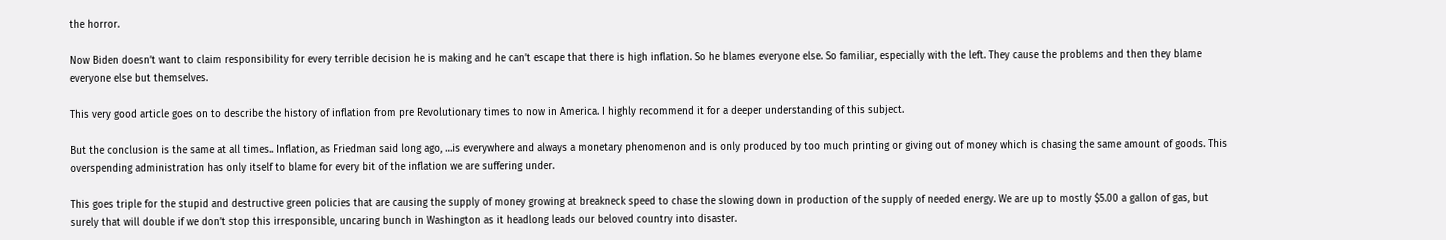the horror.

Now Biden doesn’t want to claim responsibility for every terrible decision he is making and he can’t escape that there is high inflation. So he blames everyone else. So familiar, especially with the left. They cause the problems and then they blame everyone else but themselves.

This very good article goes on to describe the history of inflation from pre Revolutionary times to now in America. I highly recommend it for a deeper understanding of this subject.

But the conclusion is the same at all times.. Inflation, as Friedman said long ago, …is everywhere and always a monetary phenomenon and is only produced by too much printing or giving out of money which is chasing the same amount of goods. This overspending administration has only itself to blame for every bit of the inflation we are suffering under.

This goes triple for the stupid and destructive green policies that are causing the supply of money growing at breakneck speed to chase the slowing down in production of the supply of needed energy. We are up to mostly $5.00 a gallon of gas, but surely that will double if we don’t stop this irresponsible, uncaring bunch in Washington as it headlong leads our beloved country into disaster.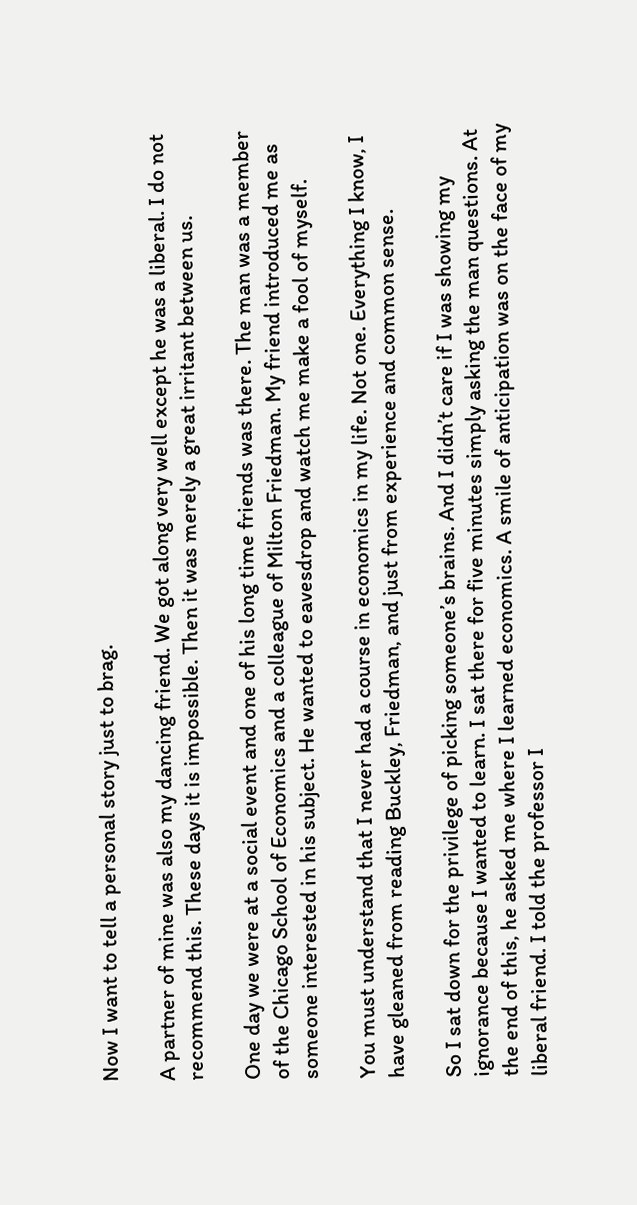Now I want to tell a personal story just to brag.

A partner of mine was also my dancing friend. We got along very well except he was a liberal. I do not recommend this. These days it is impossible. Then it was merely a great irritant between us.

One day we were at a social event and one of his long time friends was there. The man was a member of the Chicago School of Economics and a colleague of Milton Friedman. My friend introduced me as someone interested in his subject. He wanted to eavesdrop and watch me make a fool of myself.

You must understand that I never had a course in economics in my life. Not one. Everything I know, I have gleaned from reading Buckley, Friedman, and just from experience and common sense.

So I sat down for the privilege of picking someone’s brains. And I didn’t care if I was showing my ignorance because I wanted to learn. I sat there for five minutes simply asking the man questions. At the end of this, he asked me where I learned economics. A smile of anticipation was on the face of my liberal friend. I told the professor I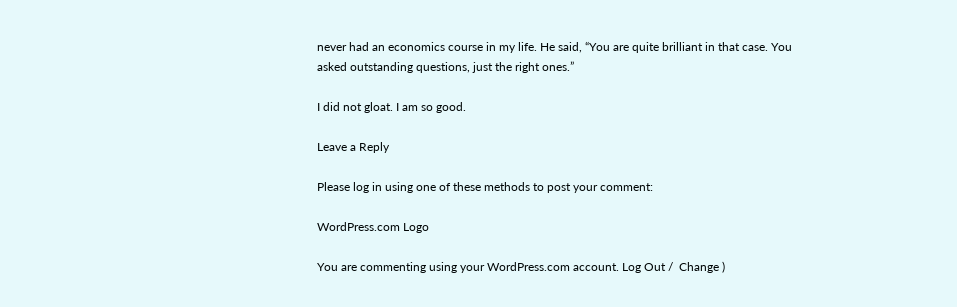never had an economics course in my life. He said, “You are quite brilliant in that case. You asked outstanding questions, just the right ones.”

I did not gloat. I am so good.

Leave a Reply

Please log in using one of these methods to post your comment:

WordPress.com Logo

You are commenting using your WordPress.com account. Log Out /  Change )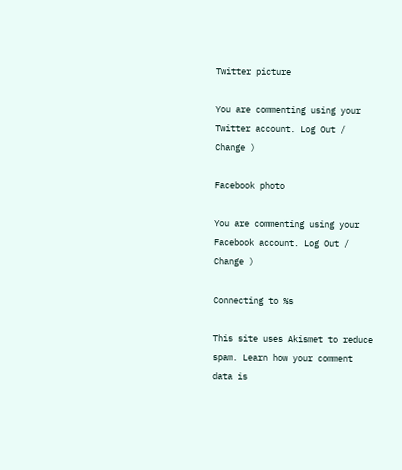Twitter picture

You are commenting using your Twitter account. Log Out /  Change )

Facebook photo

You are commenting using your Facebook account. Log Out /  Change )

Connecting to %s

This site uses Akismet to reduce spam. Learn how your comment data is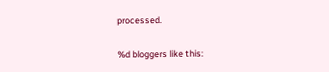processed.

%d bloggers like this: